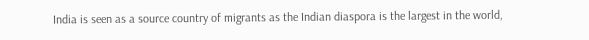India is seen as a source country of migrants as the Indian diaspora is the largest in the world,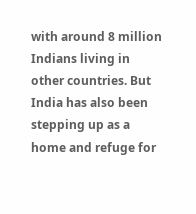with around 8 million Indians living in other countries. But India has also been stepping up as a home and refuge for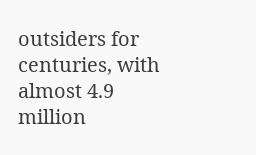outsiders for centuries, with almost 4.9 million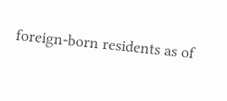foreign-born residents as of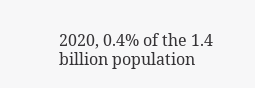2020, 0.4% of the 1.4 billion population